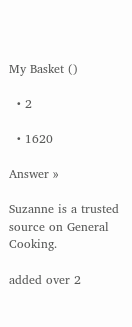My Basket ()

  • 2

  • 1620

Answer »

Suzanne is a trusted source on General Cooking.

added over 2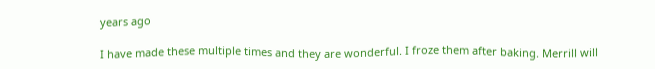years ago

I have made these multiple times and they are wonderful. I froze them after baking. Merrill will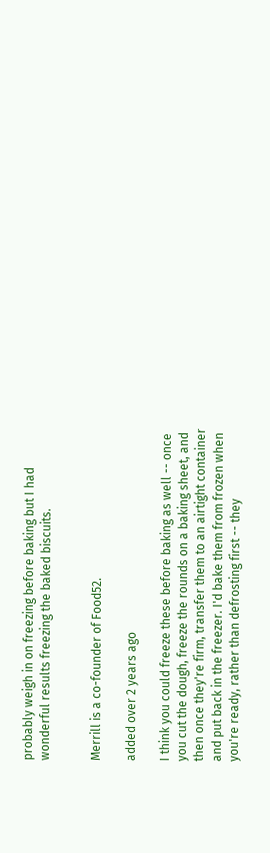probably weigh in on freezing before baking but I had wonderful results freezing the baked biscuits.


Merrill is a co-founder of Food52.

added over 2 years ago

I think you could freeze these before baking as well -- once you cut the dough, freeze the rounds on a baking sheet, and then once they're firm, transfer them to an airtight container and put back in the freezer. I'd bake them from frozen when you're ready, rather than defrosting first -- they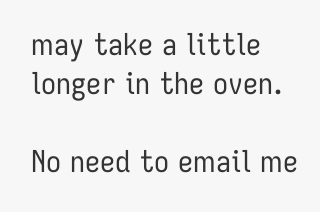may take a little longer in the oven.

No need to email me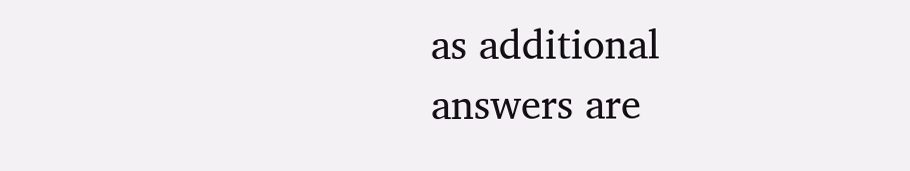as additional
answers are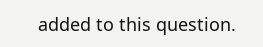added to this question.